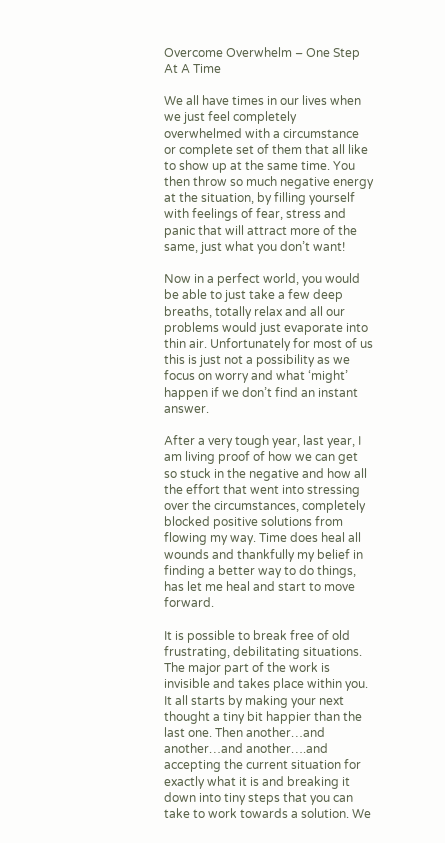Overcome Overwhelm – One Step At A Time

We all have times in our lives when we just feel completely overwhelmed with a circumstance or complete set of them that all like to show up at the same time. You then throw so much negative energy at the situation, by filling yourself with feelings of fear, stress and panic that will attract more of the same, just what you don’t want!

Now in a perfect world, you would be able to just take a few deep breaths, totally relax and all our problems would just evaporate into thin air. Unfortunately for most of us this is just not a possibility as we focus on worry and what ‘might’ happen if we don’t find an instant answer.

After a very tough year, last year, I am living proof of how we can get so stuck in the negative and how all the effort that went into stressing over the circumstances, completely blocked positive solutions from flowing my way. Time does heal all wounds and thankfully my belief in finding a better way to do things, has let me heal and start to move forward.

It is possible to break free of old frustrating, debilitating situations. The major part of the work is invisible and takes place within you. It all starts by making your next thought a tiny bit happier than the last one. Then another…and another…and another….and accepting the current situation for exactly what it is and breaking it down into tiny steps that you can take to work towards a solution. We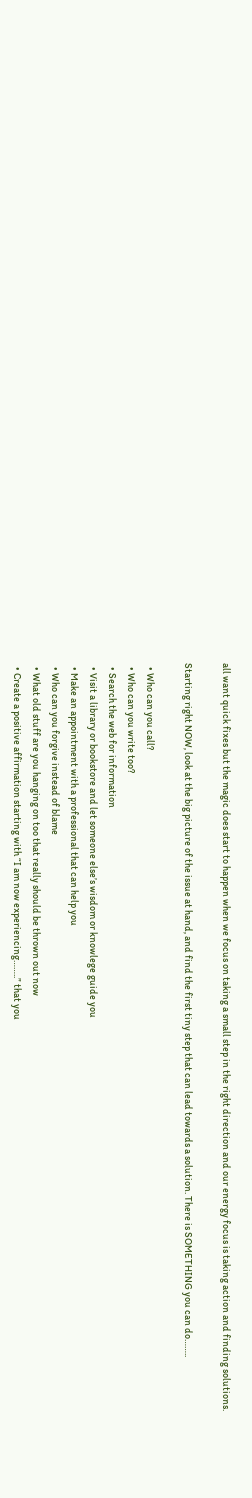all want quick fixes but the magic does start to happen when we focus on taking a small step in the right direction and our energy focus is taking action and finding solutions.

Starting right NOW, look at the big picture of the issue at hand, and find the first tiny step that can lead towards a solution. There is SOMETHING you can do……..

  • Who can you call?
  • Who can you write too?
  • Search the web for information
  • Visit a library or bookstore and let someone else’s wisdom or knowlege guide you
  • Make an appointment with a professional that can help you
  • Who can you forgive instead of blame
  • What old stuff are you hanging on too that really should be thrown out now
  • Create a positive affirmation starting with “I am now experiencing……..” that you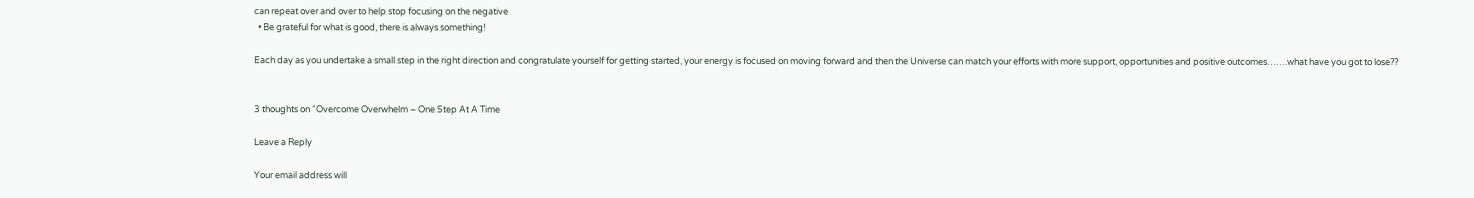can repeat over and over to help stop focusing on the negative
  • Be grateful for what is good, there is always something!

Each day as you undertake a small step in the right direction and congratulate yourself for getting started, your energy is focused on moving forward and then the Universe can match your efforts with more support, opportunities and positive outcomes…….what have you got to lose??


3 thoughts on “Overcome Overwhelm – One Step At A Time

Leave a Reply

Your email address will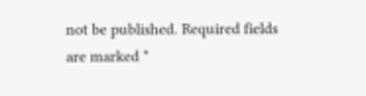not be published. Required fields are marked *